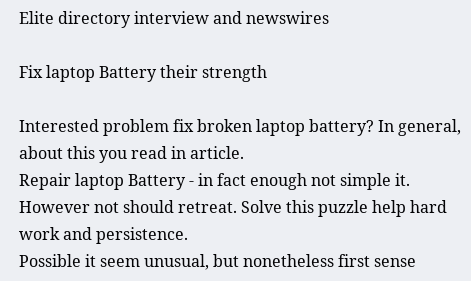Elite directory interview and newswires

Fix laptop Battery their strength

Interested problem fix broken laptop battery? In general, about this you read in article.
Repair laptop Battery - in fact enough not simple it. However not should retreat. Solve this puzzle help hard work and persistence.
Possible it seem unusual, but nonetheless first sense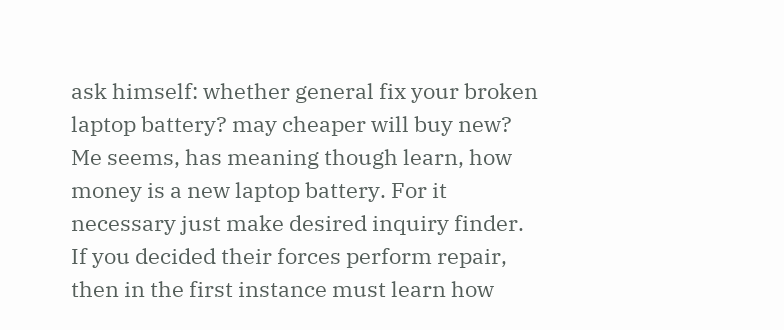ask himself: whether general fix your broken laptop battery? may cheaper will buy new? Me seems, has meaning though learn, how money is a new laptop battery. For it necessary just make desired inquiry finder.
If you decided their forces perform repair, then in the first instance must learn how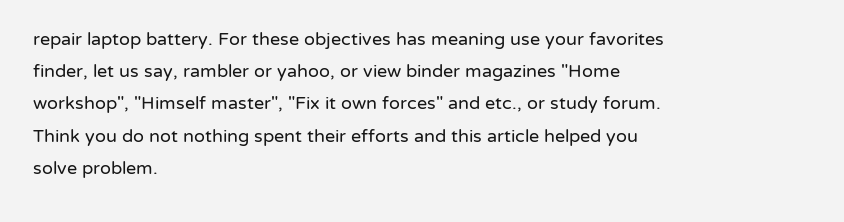repair laptop battery. For these objectives has meaning use your favorites finder, let us say, rambler or yahoo, or view binder magazines "Home workshop", "Himself master", "Fix it own forces" and etc., or study forum.
Think you do not nothing spent their efforts and this article helped you solve problem.